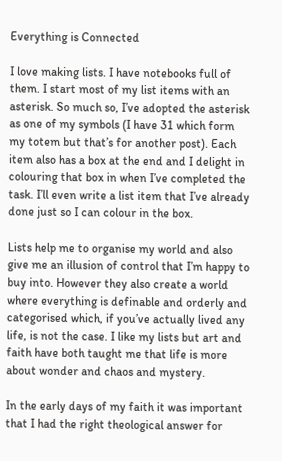Everything is Connected

I love making lists. I have notebooks full of them. I start most of my list items with an asterisk. So much so, I’ve adopted the asterisk as one of my symbols (I have 31 which form my totem but that’s for another post). Each item also has a box at the end and I delight in colouring that box in when I’ve completed the task. I’ll even write a list item that I’ve already done just so I can colour in the box.

Lists help me to organise my world and also give me an illusion of control that I’m happy to buy into. However they also create a world where everything is definable and orderly and categorised which, if you’ve actually lived any life, is not the case. I like my lists but art and faith have both taught me that life is more about wonder and chaos and mystery.

In the early days of my faith it was important that I had the right theological answer for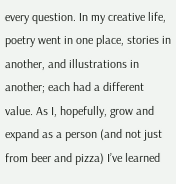every question. In my creative life, poetry went in one place, stories in another, and illustrations in another; each had a different value. As I, hopefully, grow and expand as a person (and not just from beer and pizza) I’ve learned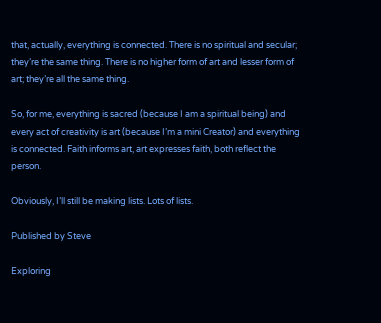that, actually, everything is connected. There is no spiritual and secular; they’re the same thing. There is no higher form of art and lesser form of art; they’re all the same thing.

So, for me, everything is sacred (because I am a spiritual being) and every act of creativity is art (because I’m a mini Creator) and everything is connected. Faith informs art, art expresses faith, both reflect the person.

Obviously, I’ll still be making lists. Lots of lists.

Published by Steve

Exploring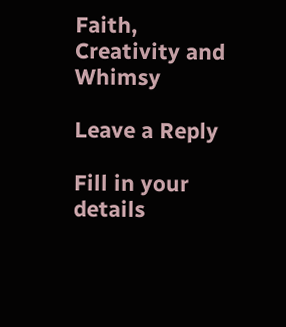Faith, Creativity and Whimsy

Leave a Reply

Fill in your details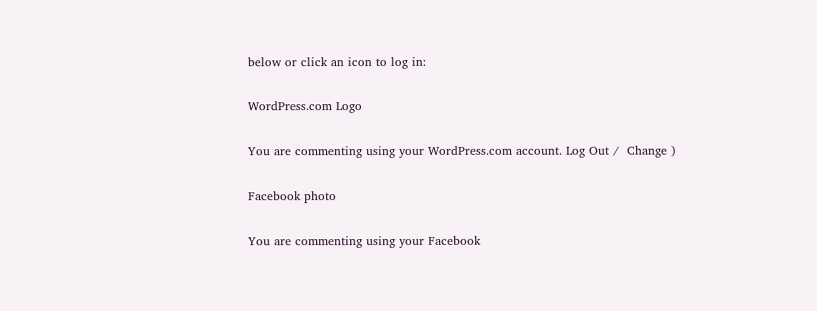below or click an icon to log in:

WordPress.com Logo

You are commenting using your WordPress.com account. Log Out /  Change )

Facebook photo

You are commenting using your Facebook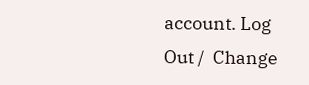account. Log Out /  Change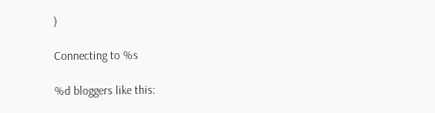)

Connecting to %s

%d bloggers like this: